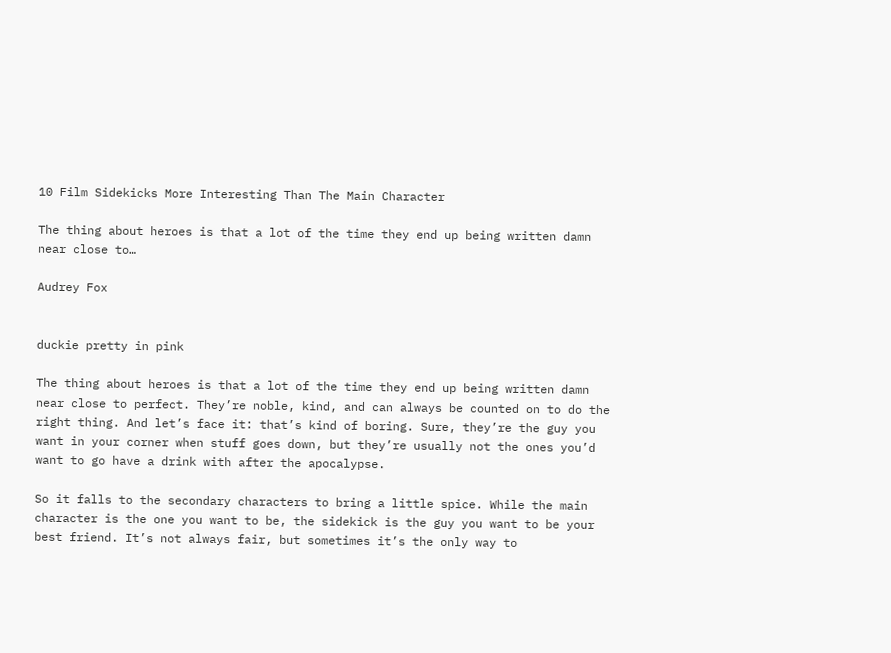10 Film Sidekicks More Interesting Than The Main Character

The thing about heroes is that a lot of the time they end up being written damn near close to…

Audrey Fox


duckie pretty in pink

The thing about heroes is that a lot of the time they end up being written damn near close to perfect. They’re noble, kind, and can always be counted on to do the right thing. And let’s face it: that’s kind of boring. Sure, they’re the guy you want in your corner when stuff goes down, but they’re usually not the ones you’d want to go have a drink with after the apocalypse.

So it falls to the secondary characters to bring a little spice. While the main character is the one you want to be, the sidekick is the guy you want to be your best friend. It’s not always fair, but sometimes it’s the only way to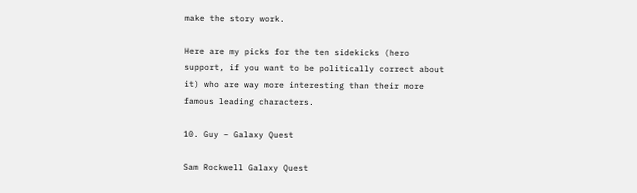make the story work.

Here are my picks for the ten sidekicks (hero support, if you want to be politically correct about it) who are way more interesting than their more famous leading characters.

10. Guy – Galaxy Quest

Sam Rockwell Galaxy Quest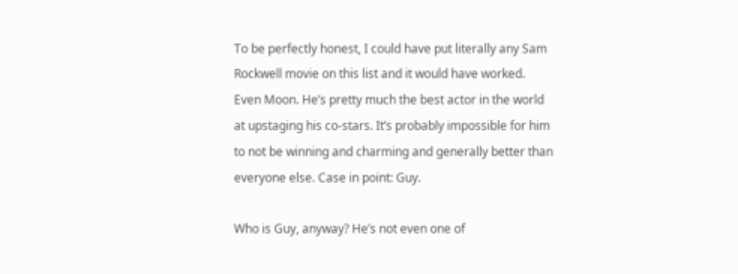To be perfectly honest, I could have put literally any Sam Rockwell movie on this list and it would have worked. Even Moon. He’s pretty much the best actor in the world at upstaging his co-stars. It’s probably impossible for him to not be winning and charming and generally better than everyone else. Case in point: Guy.

Who is Guy, anyway? He’s not even one of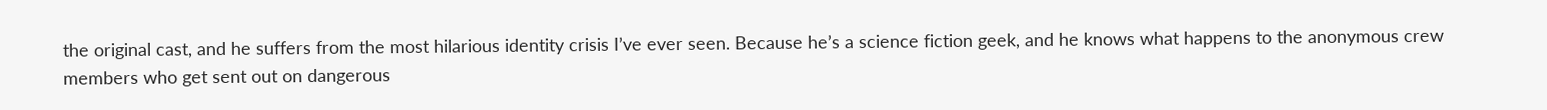the original cast, and he suffers from the most hilarious identity crisis I’ve ever seen. Because he’s a science fiction geek, and he knows what happens to the anonymous crew members who get sent out on dangerous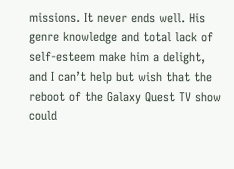missions. It never ends well. His genre knowledge and total lack of self-esteem make him a delight, and I can’t help but wish that the reboot of the Galaxy Quest TV show could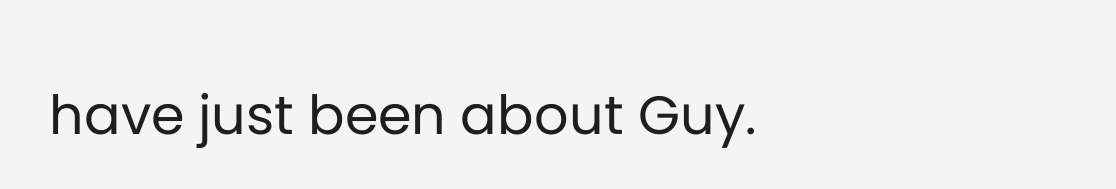have just been about Guy.